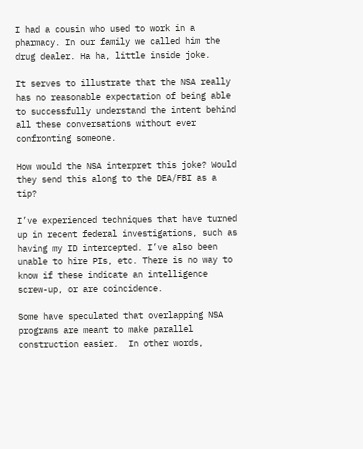I had a cousin who used to work in a pharmacy. In our family we called him the drug dealer. Ha ha, little inside joke.

It serves to illustrate that the NSA really has no reasonable expectation of being able to successfully understand the intent behind all these conversations without ever confronting someone.

How would the NSA interpret this joke? Would they send this along to the DEA/FBI as a tip?

I’ve experienced techniques that have turned up in recent federal investigations, such as having my ID intercepted. I’ve also been unable to hire PIs, etc. There is no way to know if these indicate an intelligence screw-up, or are coincidence.

Some have speculated that overlapping NSA programs are meant to make parallel construction easier.  In other words,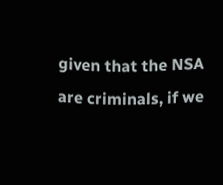given that the NSA are criminals, if we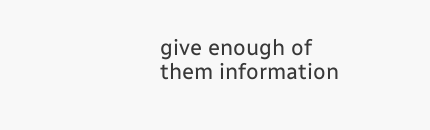give enough of them information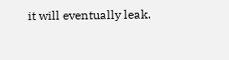it will eventually leak.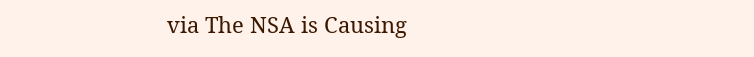via The NSA is Causing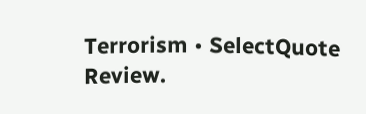Terrorism • SelectQuote Review.